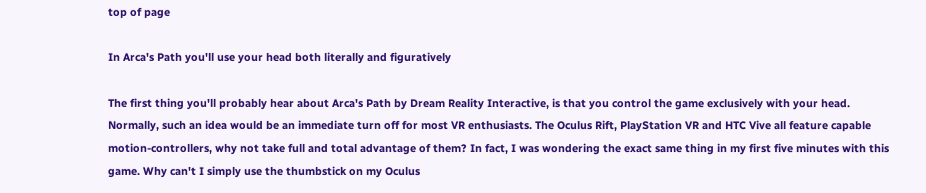top of page

In Arca's Path you'll use your head both literally and figuratively

The first thing you'll probably hear about Arca's Path by Dream Reality Interactive, is that you control the game exclusively with your head. Normally, such an idea would be an immediate turn off for most VR enthusiasts. The Oculus Rift, PlayStation VR and HTC Vive all feature capable motion-controllers, why not take full and total advantage of them? In fact, I was wondering the exact same thing in my first five minutes with this game. Why can't I simply use the thumbstick on my Oculus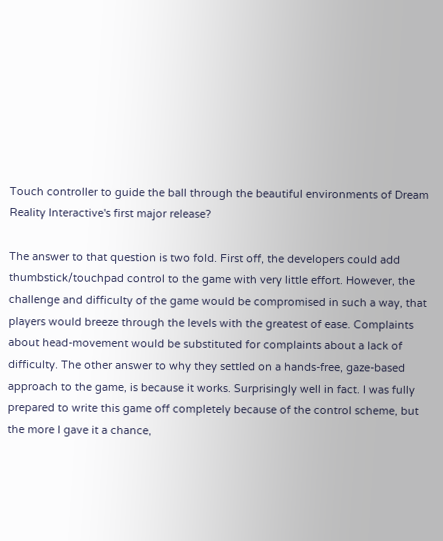Touch controller to guide the ball through the beautiful environments of Dream Reality Interactive's first major release?

The answer to that question is two fold. First off, the developers could add thumbstick/touchpad control to the game with very little effort. However, the challenge and difficulty of the game would be compromised in such a way, that players would breeze through the levels with the greatest of ease. Complaints about head-movement would be substituted for complaints about a lack of difficulty. The other answer to why they settled on a hands-free, gaze-based approach to the game, is because it works. Surprisingly well in fact. I was fully prepared to write this game off completely because of the control scheme, but the more I gave it a chance,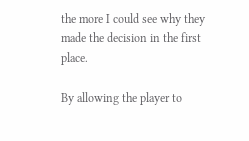the more I could see why they made the decision in the first place.

By allowing the player to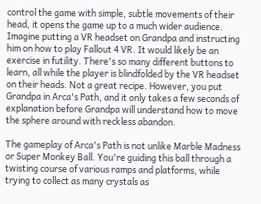control the game with simple, subtle movements of their head, it opens the game up to a much wider audience. Imagine putting a VR headset on Grandpa and instructing him on how to play Fallout 4 VR. It would likely be an exercise in futility. There's so many different buttons to learn, all while the player is blindfolded by the VR headset on their heads. Not a great recipe. However, you put Grandpa in Arca's Path, and it only takes a few seconds of explanation before Grandpa will understand how to move the sphere around with reckless abandon.

The gameplay of Arca's Path is not unlike Marble Madness or Super Monkey Ball. You're guiding this ball through a twisting course of various ramps and platforms, while trying to collect as many crystals as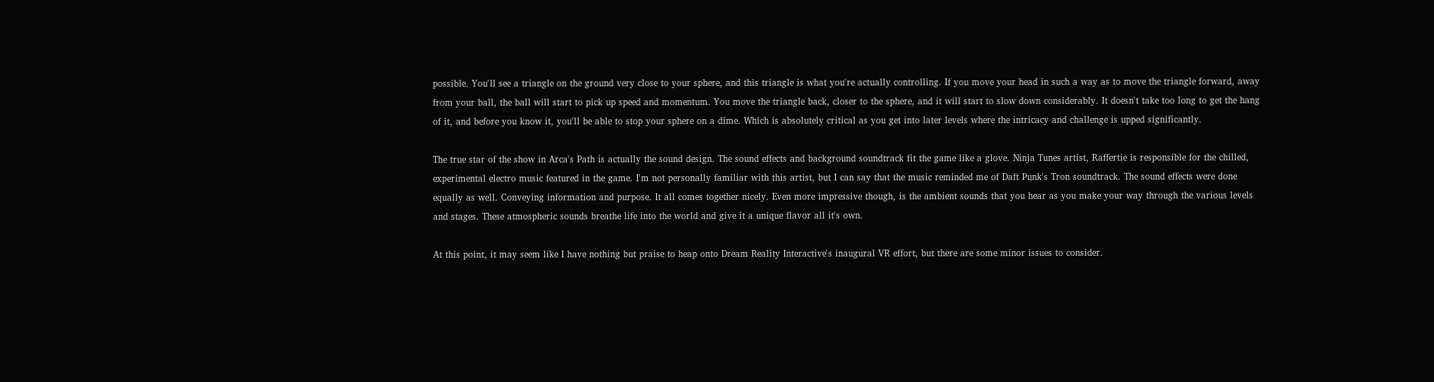possible. You'll see a triangle on the ground very close to your sphere, and this triangle is what you're actually controlling. If you move your head in such a way as to move the triangle forward, away from your ball, the ball will start to pick up speed and momentum. You move the triangle back, closer to the sphere, and it will start to slow down considerably. It doesn't take too long to get the hang of it, and before you know it, you'll be able to stop your sphere on a dime. Which is absolutely critical as you get into later levels where the intricacy and challenge is upped significantly.

The true star of the show in Arca's Path is actually the sound design. The sound effects and background soundtrack fit the game like a glove. Ninja Tunes artist, Raffertie is responsible for the chilled, experimental electro music featured in the game. I'm not personally familiar with this artist, but I can say that the music reminded me of Daft Punk's Tron soundtrack. The sound effects were done equally as well. Conveying information and purpose. It all comes together nicely. Even more impressive though, is the ambient sounds that you hear as you make your way through the various levels and stages. These atmospheric sounds breathe life into the world and give it a unique flavor all it's own.

At this point, it may seem like I have nothing but praise to heap onto Dream Reality Interactive's inaugural VR effort, but there are some minor issues to consider.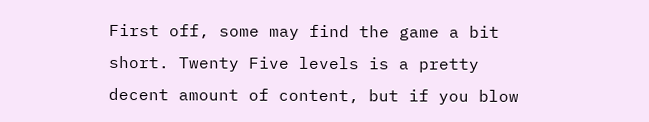First off, some may find the game a bit short. Twenty Five levels is a pretty decent amount of content, but if you blow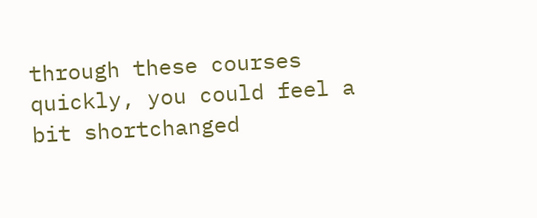through these courses quickly, you could feel a bit shortchanged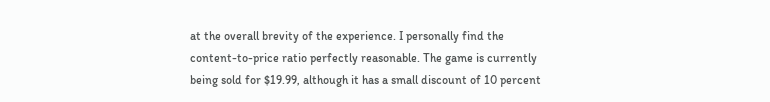at the overall brevity of the experience. I personally find the content-to-price ratio perfectly reasonable. The game is currently being sold for $19.99, although it has a small discount of 10 percent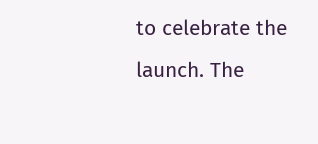to celebrate the launch. The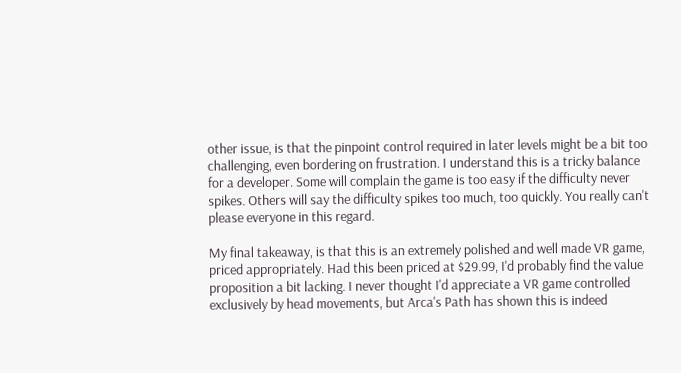other issue, is that the pinpoint control required in later levels might be a bit too challenging, even bordering on frustration. I understand this is a tricky balance for a developer. Some will complain the game is too easy if the difficulty never spikes. Others will say the difficulty spikes too much, too quickly. You really can't please everyone in this regard.

My final takeaway, is that this is an extremely polished and well made VR game, priced appropriately. Had this been priced at $29.99, I'd probably find the value proposition a bit lacking. I never thought I'd appreciate a VR game controlled exclusively by head movements, but Arca's Path has shown this is indeed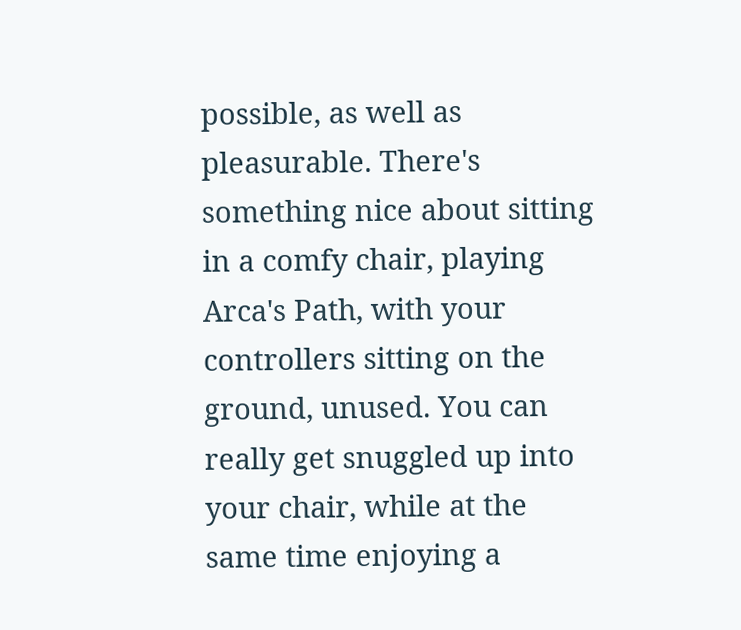possible, as well as pleasurable. There's something nice about sitting in a comfy chair, playing Arca's Path, with your controllers sitting on the ground, unused. You can really get snuggled up into your chair, while at the same time enjoying a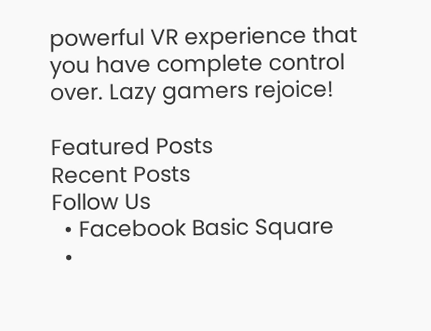powerful VR experience that you have complete control over. Lazy gamers rejoice!

Featured Posts
Recent Posts
Follow Us
  • Facebook Basic Square
  •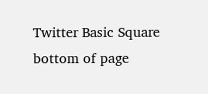Twitter Basic Square
bottom of page